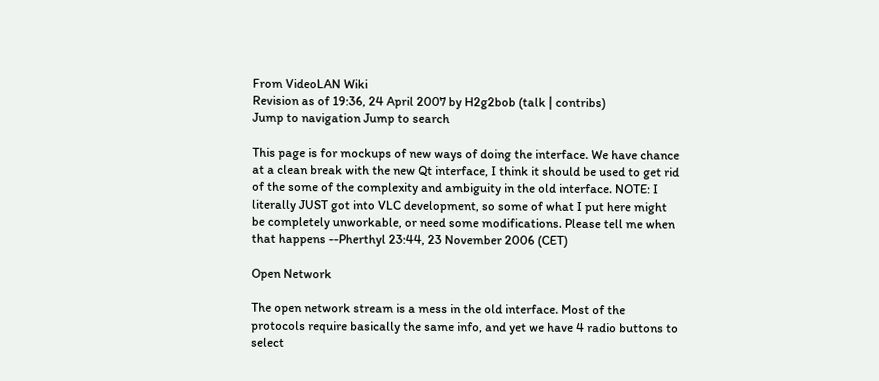From VideoLAN Wiki
Revision as of 19:36, 24 April 2007 by H2g2bob (talk | contribs)
Jump to navigation Jump to search

This page is for mockups of new ways of doing the interface. We have chance at a clean break with the new Qt interface, I think it should be used to get rid of the some of the complexity and ambiguity in the old interface. NOTE: I literally JUST got into VLC development, so some of what I put here might be completely unworkable, or need some modifications. Please tell me when that happens --Pherthyl 23:44, 23 November 2006 (CET)

Open Network

The open network stream is a mess in the old interface. Most of the protocols require basically the same info, and yet we have 4 radio buttons to select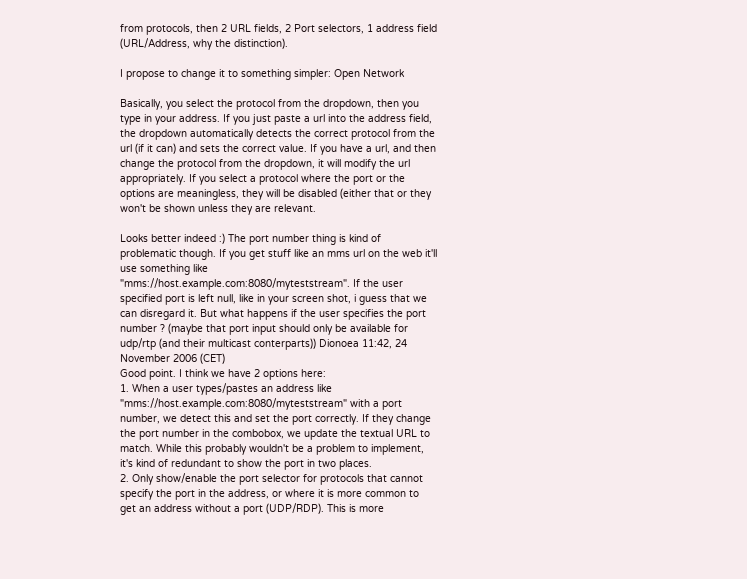from protocols, then 2 URL fields, 2 Port selectors, 1 address field (URL/Address, why the distinction).

I propose to change it to something simpler: Open Network

Basically, you select the protocol from the dropdown, then you type in your address. If you just paste a url into the address field, the dropdown automatically detects the correct protocol from the url (if it can) and sets the correct value. If you have a url, and then change the protocol from the dropdown, it will modify the url appropriately. If you select a protocol where the port or the options are meaningless, they will be disabled (either that or they won't be shown unless they are relevant.

Looks better indeed :) The port number thing is kind of problematic though. If you get stuff like an mms url on the web it'll use something like "mms://host.example.com:8080/myteststream". If the user specified port is left null, like in your screen shot, i guess that we can disregard it. But what happens if the user specifies the port number ? (maybe that port input should only be available for udp/rtp (and their multicast conterparts)) Dionoea 11:42, 24 November 2006 (CET)
Good point. I think we have 2 options here:
1. When a user types/pastes an address like "mms://host.example.com:8080/myteststream" with a port number, we detect this and set the port correctly. If they change the port number in the combobox, we update the textual URL to match. While this probably wouldn't be a problem to implement, it's kind of redundant to show the port in two places.
2. Only show/enable the port selector for protocols that cannot specify the port in the address, or where it is more common to get an address without a port (UDP/RDP). This is more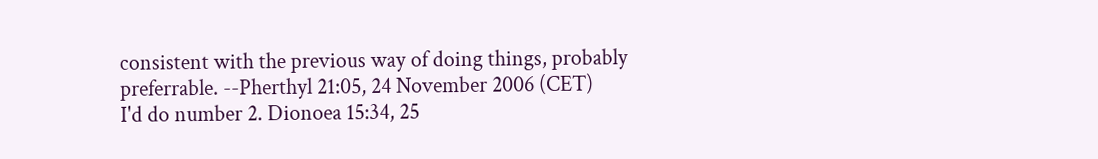consistent with the previous way of doing things, probably preferrable. --Pherthyl 21:05, 24 November 2006 (CET)
I'd do number 2. Dionoea 15:34, 25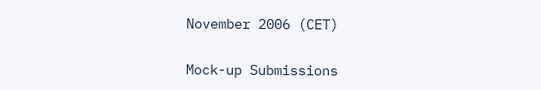November 2006 (CET)

Mock-up Submissions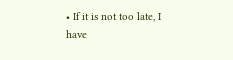• If it is not too late, I have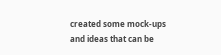created some mock-ups and ideas that can be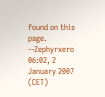found on this page. --Zephyrxero 06:02, 2 January 2007 (CET)